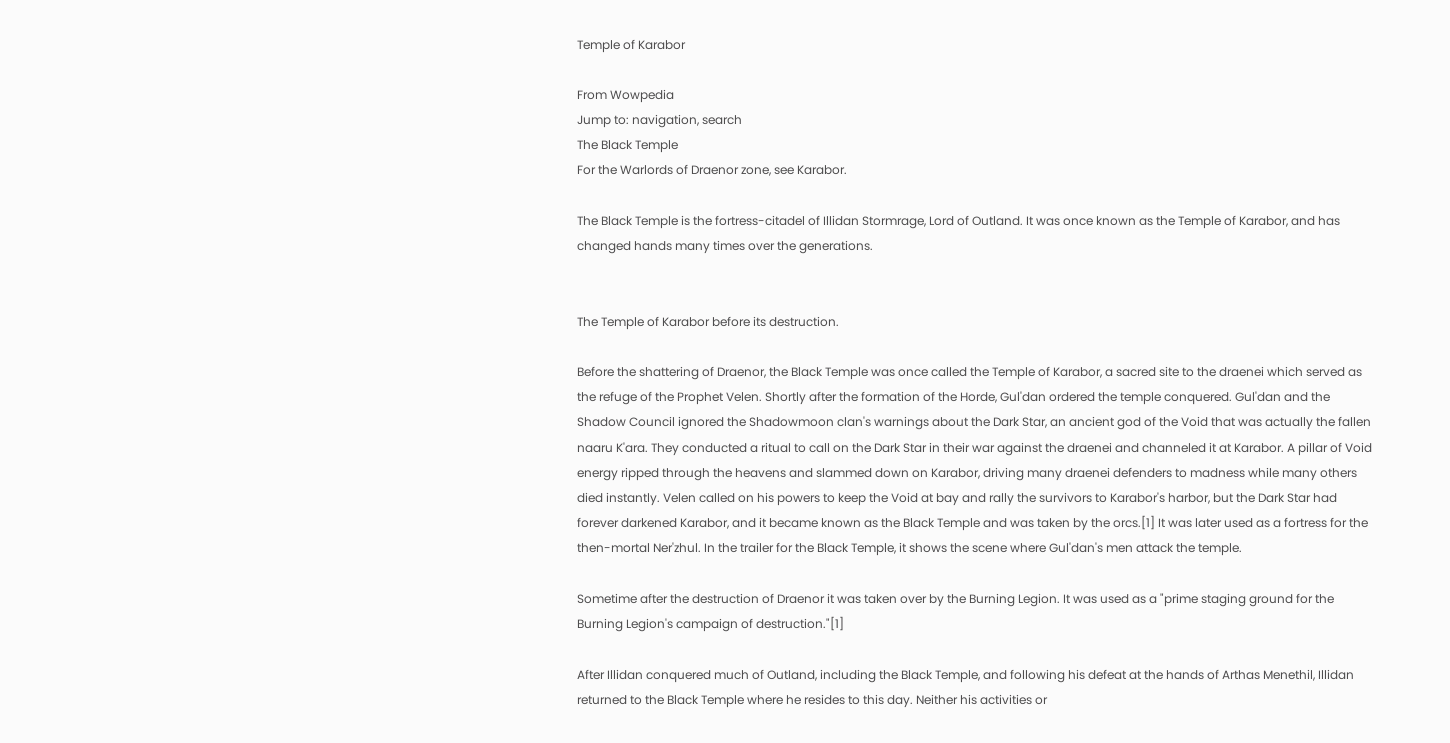Temple of Karabor

From Wowpedia
Jump to: navigation, search
The Black Temple
For the Warlords of Draenor zone, see Karabor.

The Black Temple is the fortress-citadel of Illidan Stormrage, Lord of Outland. It was once known as the Temple of Karabor, and has changed hands many times over the generations.


The Temple of Karabor before its destruction.

Before the shattering of Draenor, the Black Temple was once called the Temple of Karabor, a sacred site to the draenei which served as the refuge of the Prophet Velen. Shortly after the formation of the Horde, Gul'dan ordered the temple conquered. Gul'dan and the Shadow Council ignored the Shadowmoon clan's warnings about the Dark Star, an ancient god of the Void that was actually the fallen naaru K'ara. They conducted a ritual to call on the Dark Star in their war against the draenei and channeled it at Karabor. A pillar of Void energy ripped through the heavens and slammed down on Karabor, driving many draenei defenders to madness while many others died instantly. Velen called on his powers to keep the Void at bay and rally the survivors to Karabor's harbor, but the Dark Star had forever darkened Karabor, and it became known as the Black Temple and was taken by the orcs.[1] It was later used as a fortress for the then-mortal Ner'zhul. In the trailer for the Black Temple, it shows the scene where Gul'dan's men attack the temple.

Sometime after the destruction of Draenor it was taken over by the Burning Legion. It was used as a "prime staging ground for the Burning Legion's campaign of destruction."[1]

After Illidan conquered much of Outland, including the Black Temple, and following his defeat at the hands of Arthas Menethil, Illidan returned to the Black Temple where he resides to this day. Neither his activities or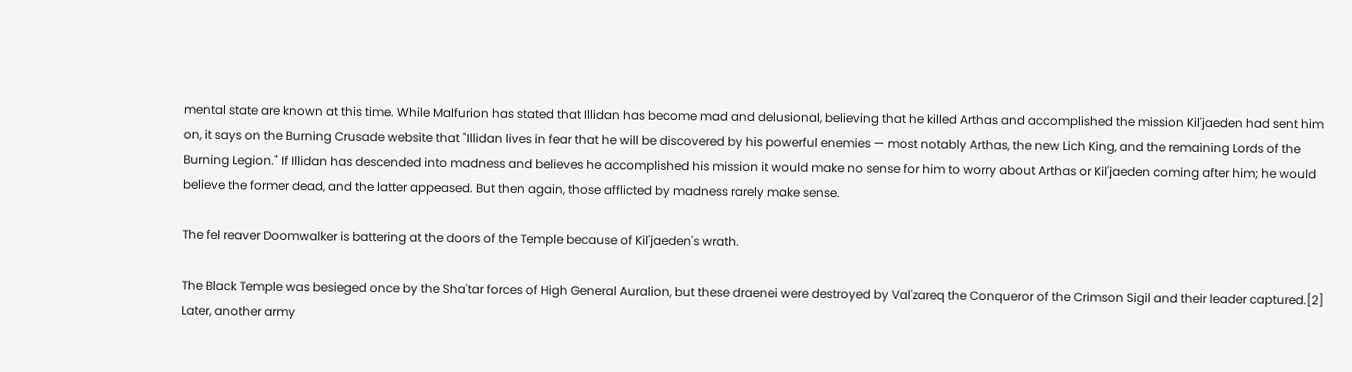mental state are known at this time. While Malfurion has stated that Illidan has become mad and delusional, believing that he killed Arthas and accomplished the mission Kil'jaeden had sent him on, it says on the Burning Crusade website that "Illidan lives in fear that he will be discovered by his powerful enemies — most notably Arthas, the new Lich King, and the remaining Lords of the Burning Legion." If Illidan has descended into madness and believes he accomplished his mission it would make no sense for him to worry about Arthas or Kil'jaeden coming after him; he would believe the former dead, and the latter appeased. But then again, those afflicted by madness rarely make sense.

The fel reaver Doomwalker is battering at the doors of the Temple because of Kil'jaeden's wrath.

The Black Temple was besieged once by the Sha'tar forces of High General Auralion, but these draenei were destroyed by Val'zareq the Conqueror of the Crimson Sigil and their leader captured.[2] Later, another army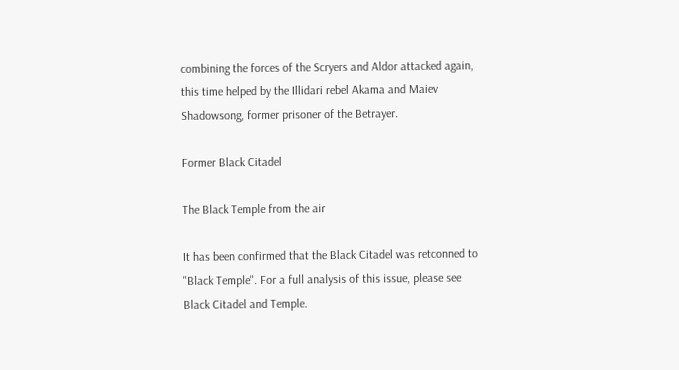combining the forces of the Scryers and Aldor attacked again, this time helped by the Illidari rebel Akama and Maiev Shadowsong, former prisoner of the Betrayer.

Former Black Citadel

The Black Temple from the air

It has been confirmed that the Black Citadel was retconned to "Black Temple". For a full analysis of this issue, please see Black Citadel and Temple.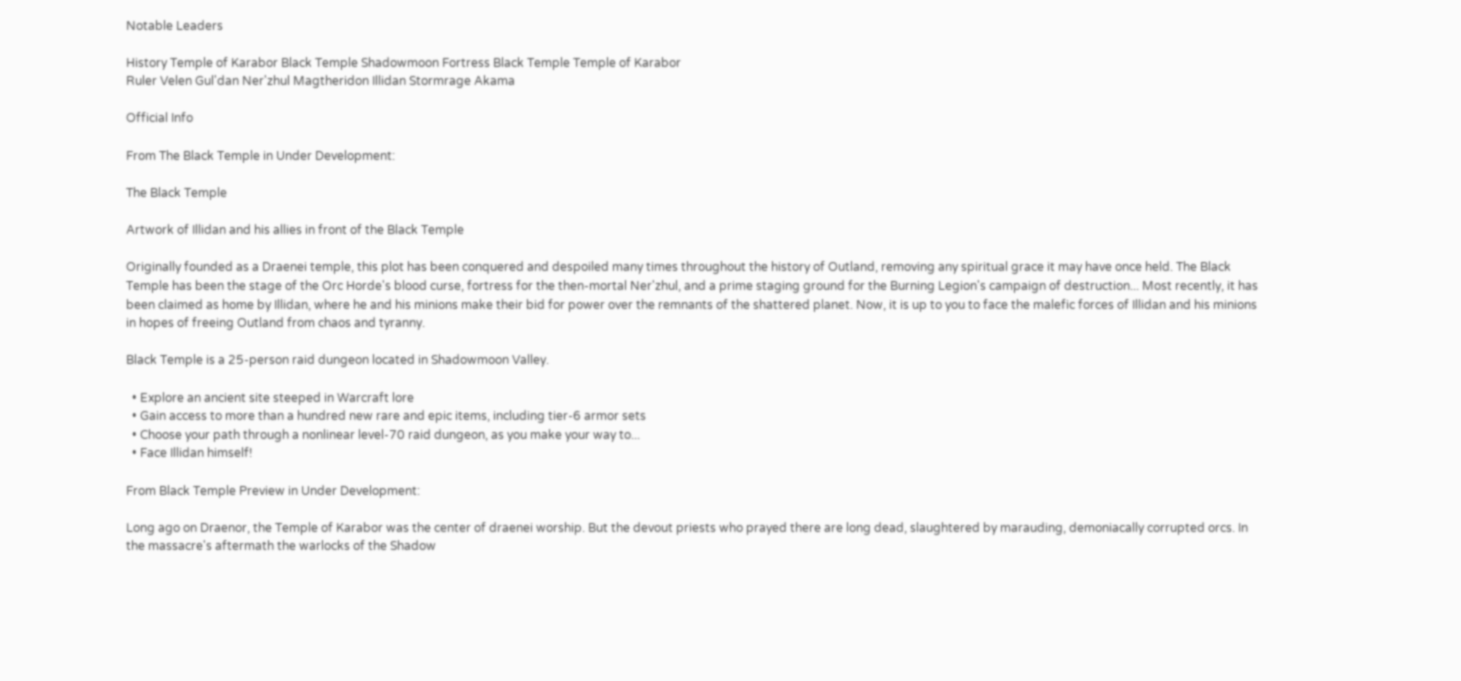Notable Leaders

History Temple of Karabor Black Temple Shadowmoon Fortress Black Temple Temple of Karabor
Ruler Velen Gul'dan Ner'zhul Magtheridon Illidan Stormrage Akama

Official Info

From The Black Temple in Under Development:

The Black Temple

Artwork of Illidan and his allies in front of the Black Temple

Originally founded as a Draenei temple, this plot has been conquered and despoiled many times throughout the history of Outland, removing any spiritual grace it may have once held. The Black Temple has been the stage of the Orc Horde's blood curse, fortress for the then-mortal Ner'zhul, and a prime staging ground for the Burning Legion's campaign of destruction... Most recently, it has been claimed as home by Illidan, where he and his minions make their bid for power over the remnants of the shattered planet. Now, it is up to you to face the malefic forces of Illidan and his minions in hopes of freeing Outland from chaos and tyranny.

Black Temple is a 25-person raid dungeon located in Shadowmoon Valley.

  • Explore an ancient site steeped in Warcraft lore
  • Gain access to more than a hundred new rare and epic items, including tier-6 armor sets
  • Choose your path through a nonlinear level-70 raid dungeon, as you make your way to...
  • Face Illidan himself!

From Black Temple Preview in Under Development:

Long ago on Draenor, the Temple of Karabor was the center of draenei worship. But the devout priests who prayed there are long dead, slaughtered by marauding, demoniacally corrupted orcs. In the massacre's aftermath the warlocks of the Shadow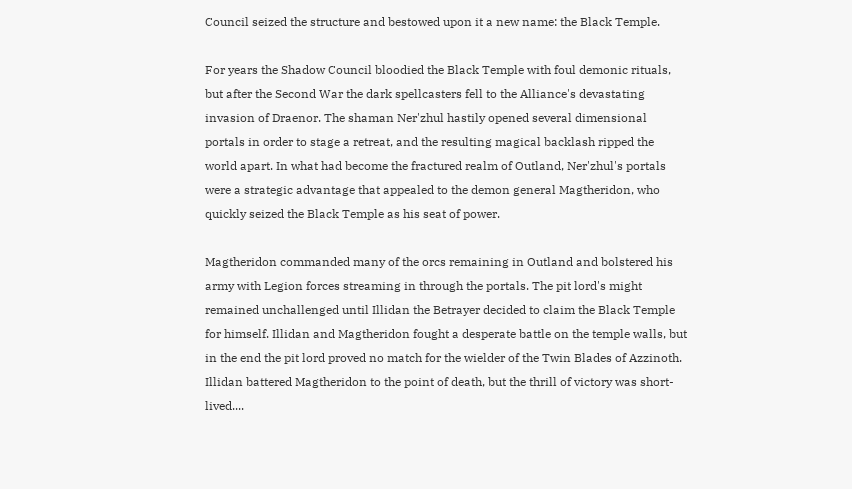Council seized the structure and bestowed upon it a new name: the Black Temple.

For years the Shadow Council bloodied the Black Temple with foul demonic rituals, but after the Second War the dark spellcasters fell to the Alliance's devastating invasion of Draenor. The shaman Ner'zhul hastily opened several dimensional portals in order to stage a retreat, and the resulting magical backlash ripped the world apart. In what had become the fractured realm of Outland, Ner'zhul's portals were a strategic advantage that appealed to the demon general Magtheridon, who quickly seized the Black Temple as his seat of power.

Magtheridon commanded many of the orcs remaining in Outland and bolstered his army with Legion forces streaming in through the portals. The pit lord's might remained unchallenged until Illidan the Betrayer decided to claim the Black Temple for himself. Illidan and Magtheridon fought a desperate battle on the temple walls, but in the end the pit lord proved no match for the wielder of the Twin Blades of Azzinoth. Illidan battered Magtheridon to the point of death, but the thrill of victory was short-lived....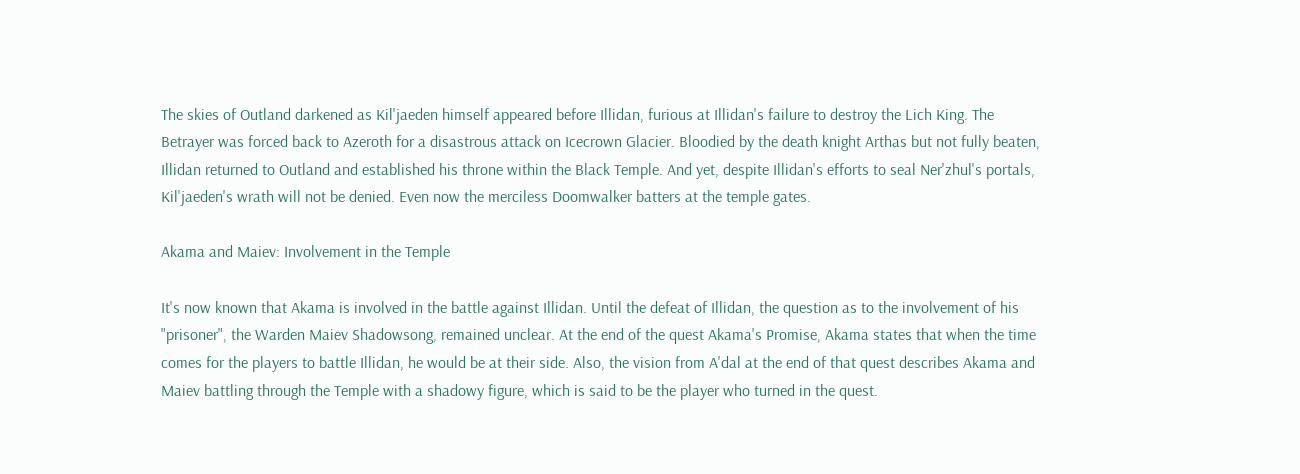The skies of Outland darkened as Kil'jaeden himself appeared before Illidan, furious at Illidan's failure to destroy the Lich King. The Betrayer was forced back to Azeroth for a disastrous attack on Icecrown Glacier. Bloodied by the death knight Arthas but not fully beaten, Illidan returned to Outland and established his throne within the Black Temple. And yet, despite Illidan's efforts to seal Ner'zhul's portals, Kil'jaeden's wrath will not be denied. Even now the merciless Doomwalker batters at the temple gates.

Akama and Maiev: Involvement in the Temple

It's now known that Akama is involved in the battle against Illidan. Until the defeat of Illidan, the question as to the involvement of his "prisoner", the Warden Maiev Shadowsong, remained unclear. At the end of the quest Akama's Promise, Akama states that when the time comes for the players to battle Illidan, he would be at their side. Also, the vision from A'dal at the end of that quest describes Akama and Maiev battling through the Temple with a shadowy figure, which is said to be the player who turned in the quest.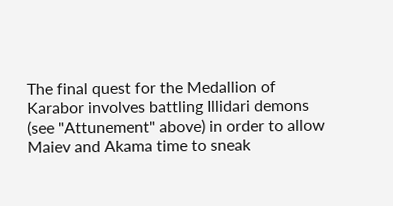The final quest for the Medallion of Karabor involves battling Illidari demons (see "Attunement" above) in order to allow Maiev and Akama time to sneak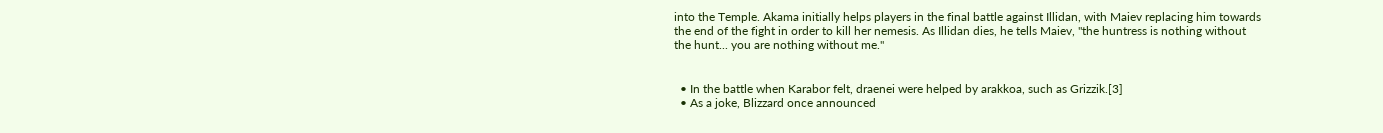into the Temple. Akama initially helps players in the final battle against Illidan, with Maiev replacing him towards the end of the fight in order to kill her nemesis. As Illidan dies, he tells Maiev, "the huntress is nothing without the hunt... you are nothing without me."


  • In the battle when Karabor felt, draenei were helped by arakkoa, such as Grizzik.[3]
  • As a joke, Blizzard once announced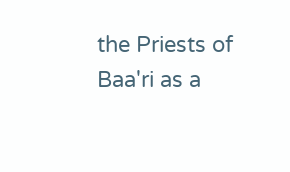the Priests of Baa'ri as a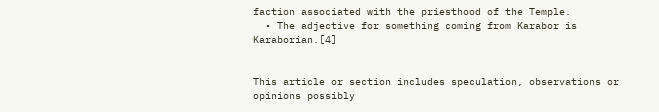faction associated with the priesthood of the Temple.
  • The adjective for something coming from Karabor is Karaborian.[4]


This article or section includes speculation, observations or opinions possibly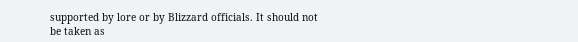supported by lore or by Blizzard officials. It should not be taken as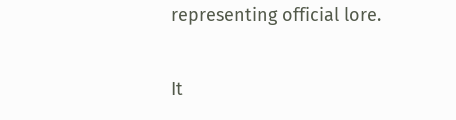representing official lore.

It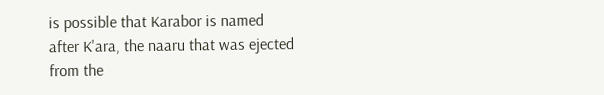is possible that Karabor is named after K'ara, the naaru that was ejected from the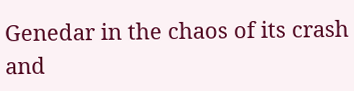Genedar in the chaos of its crash and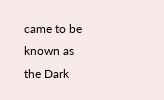came to be known as the Dark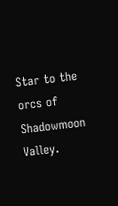Star to the orcs of Shadowmoon Valley.